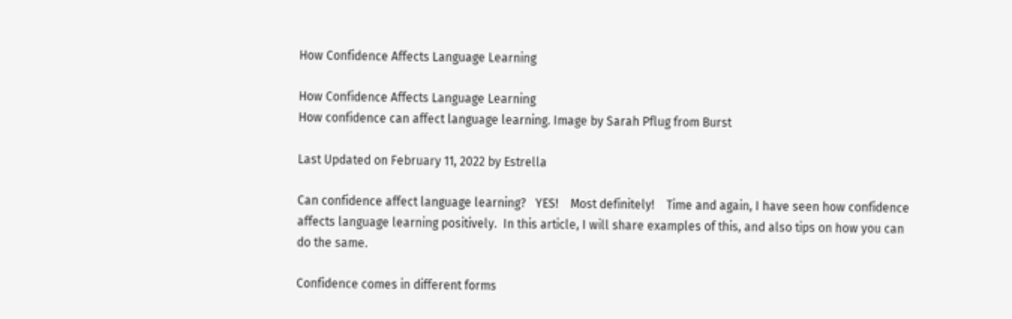How Confidence Affects Language Learning

How Confidence Affects Language Learning
How confidence can affect language learning. Image by Sarah Pflug from Burst

Last Updated on February 11, 2022 by Estrella

Can confidence affect language learning?   YES!    Most definitely!    Time and again, I have seen how confidence affects language learning positively.  In this article, I will share examples of this, and also tips on how you can do the same.

Confidence comes in different forms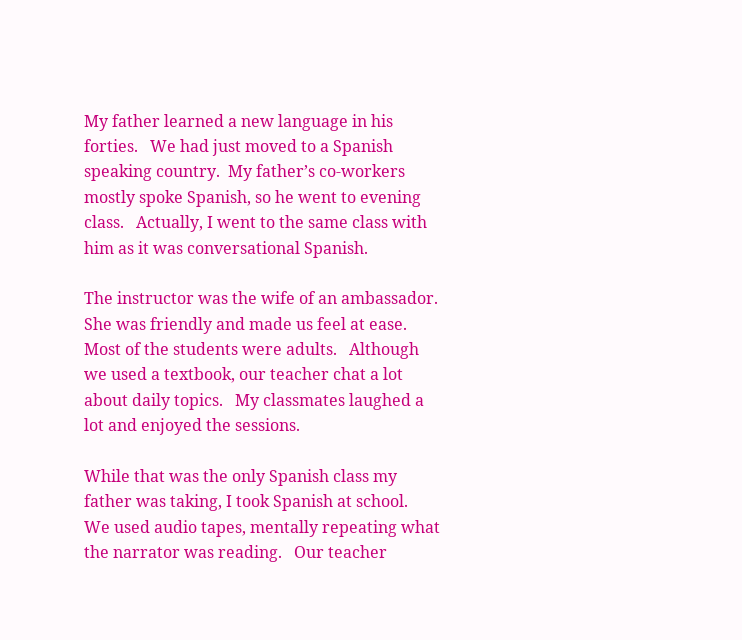My father learned a new language in his forties.   We had just moved to a Spanish speaking country.  My father’s co-workers mostly spoke Spanish, so he went to evening class.   Actually, I went to the same class with him as it was conversational Spanish.

The instructor was the wife of an ambassador.   She was friendly and made us feel at ease.   Most of the students were adults.   Although we used a textbook, our teacher chat a lot about daily topics.   My classmates laughed a lot and enjoyed the sessions.

While that was the only Spanish class my father was taking, I took Spanish at school.   We used audio tapes, mentally repeating what the narrator was reading.   Our teacher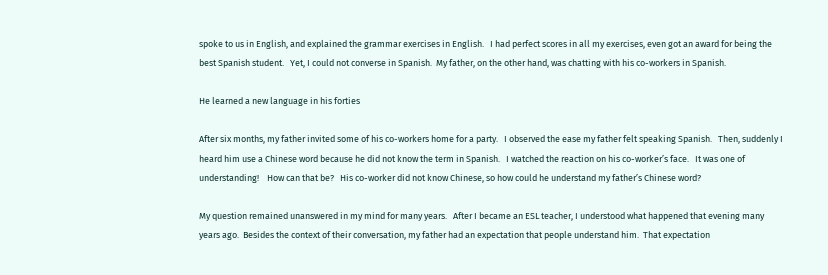spoke to us in English, and explained the grammar exercises in English.   I had perfect scores in all my exercises, even got an award for being the best Spanish student.   Yet, I could not converse in Spanish.  My father, on the other hand, was chatting with his co-workers in Spanish.

He learned a new language in his forties

After six months, my father invited some of his co-workers home for a party.   I observed the ease my father felt speaking Spanish.   Then, suddenly I heard him use a Chinese word because he did not know the term in Spanish.   I watched the reaction on his co-worker’s face.   It was one of understanding!    How can that be?   His co-worker did not know Chinese, so how could he understand my father’s Chinese word?

My question remained unanswered in my mind for many years.   After I became an ESL teacher, I understood what happened that evening many years ago.  Besides the context of their conversation, my father had an expectation that people understand him.  That expectation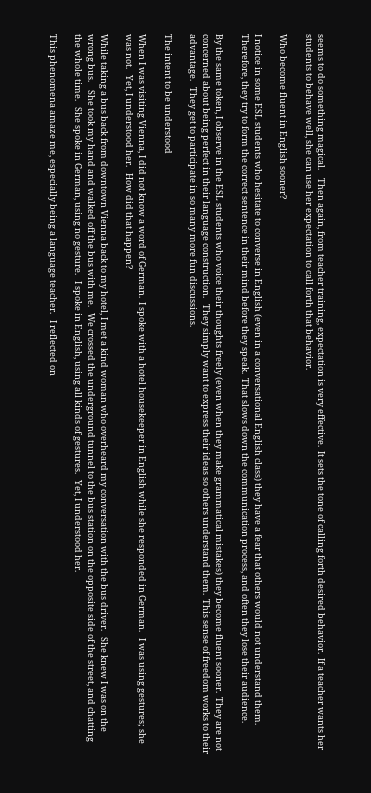seems to do something magical.    Then again, from teacher training, expectation is very effective.  It sets the tone of calling forth desired behavior.  If a teacher wants her students to behave well, she can use her expectation to call forth that behavior.

Who become fluent in English sooner?

I notice in some ESL students who hesitate to converse in English (even in a conversational English class) they have a fear that others would not understand them.  Therefore, they try to form the correct sentence in their mind before they speak.  That slows down the communication process, and often they lose their audience.

By the same token, I observe in the ESL students who voice their thoughts freely (even when they make grammatical mistakes) they become fluent sooner.  They are not concerned about being perfect in their language construction.   They simply want to express their ideas so others understand them.  This sense of freedom works to their advantage.   They get to participate in so many more fun discussions.

The intent to be understood

When I was visiting Vienna, I did not know a word of German.  I spoke with a hotel housekeeper in English while she responded in German.   I was using gestures; she was not.   Yet, I understood her.   How did that happen?

While taking a bus back from downtown Vienna back to my hotel, I met a kind woman who overheard my conversation with the bus driver.   She knew I was on the wrong bus.    She took my hand and walked off the bus with me.   We crossed the underground tunnel to the bus station on the opposite side of the street, and chatting the whole time.   She spoke in German, using no gesture.   I spoke in English, using all kinds of gestures.   Yet, I understood her.

This phenomena amaze me, especially being a language teacher.   I reflected on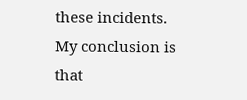these incidents.   My conclusion is that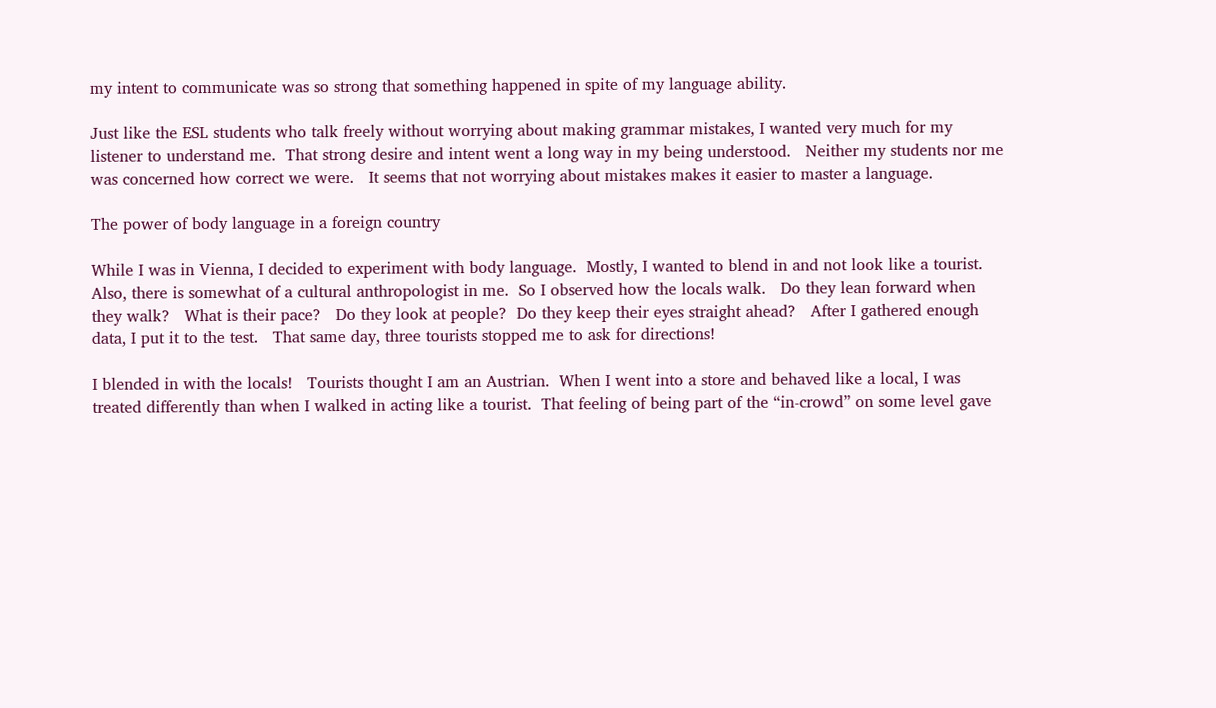my intent to communicate was so strong that something happened in spite of my language ability.

Just like the ESL students who talk freely without worrying about making grammar mistakes, I wanted very much for my listener to understand me.  That strong desire and intent went a long way in my being understood.   Neither my students nor me was concerned how correct we were.   It seems that not worrying about mistakes makes it easier to master a language.

The power of body language in a foreign country

While I was in Vienna, I decided to experiment with body language.  Mostly, I wanted to blend in and not look like a tourist.  Also, there is somewhat of a cultural anthropologist in me.  So I observed how the locals walk.   Do they lean forward when they walk?   What is their pace?   Do they look at people?  Do they keep their eyes straight ahead?   After I gathered enough data, I put it to the test.   That same day, three tourists stopped me to ask for directions!

I blended in with the locals!   Tourists thought I am an Austrian.  When I went into a store and behaved like a local, I was treated differently than when I walked in acting like a tourist.  That feeling of being part of the “in-crowd” on some level gave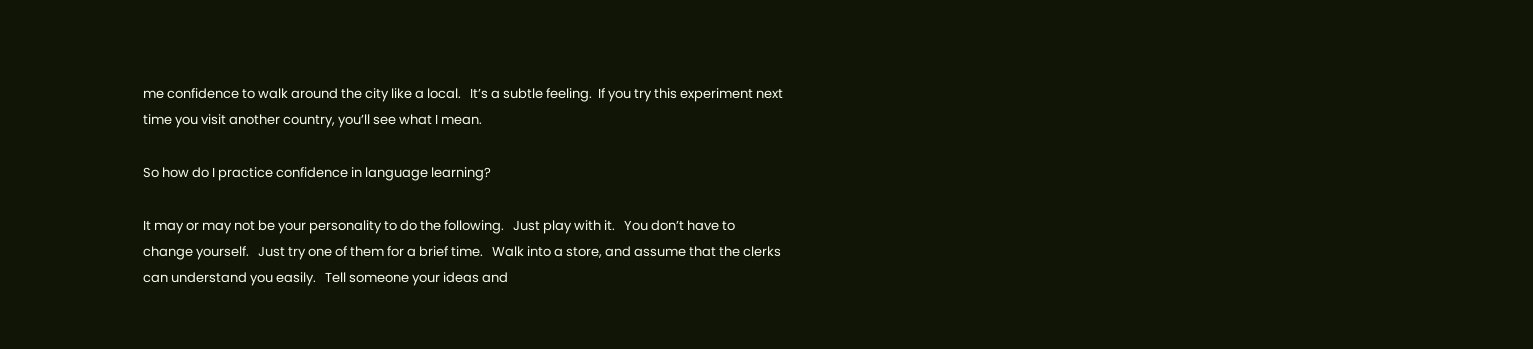me confidence to walk around the city like a local.   It’s a subtle feeling.  If you try this experiment next time you visit another country, you’ll see what I mean.

So how do I practice confidence in language learning?

It may or may not be your personality to do the following.   Just play with it.   You don’t have to change yourself.   Just try one of them for a brief time.   Walk into a store, and assume that the clerks can understand you easily.   Tell someone your ideas and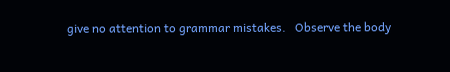give no attention to grammar mistakes.   Observe the body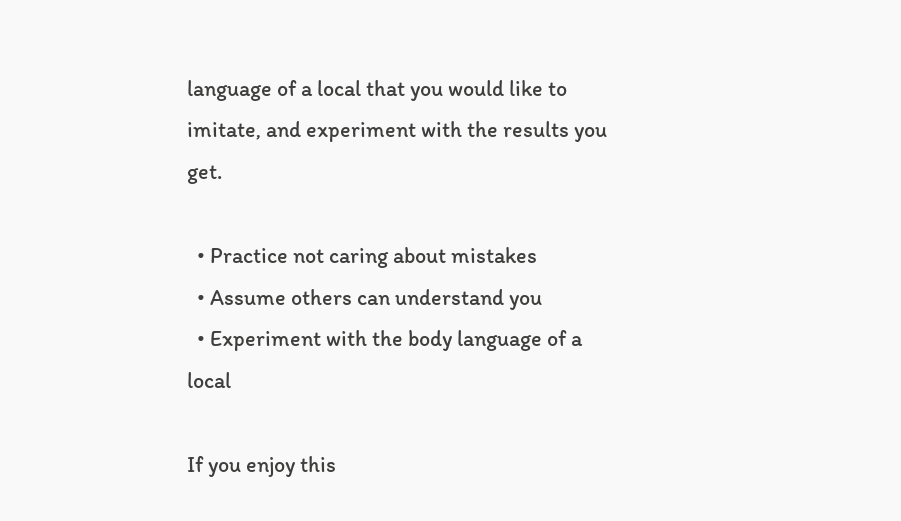language of a local that you would like to imitate, and experiment with the results you get.

  • Practice not caring about mistakes
  • Assume others can understand you
  • Experiment with the body language of a local

If you enjoy this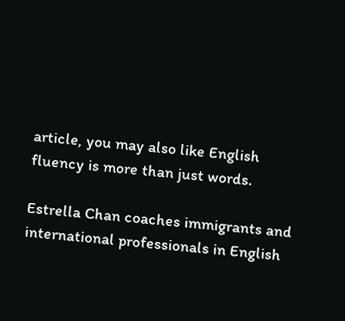article, you may also like English fluency is more than just words.

Estrella Chan coaches immigrants and international professionals in English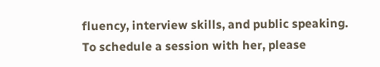fluency, interview skills, and public speaking.    To schedule a session with her, please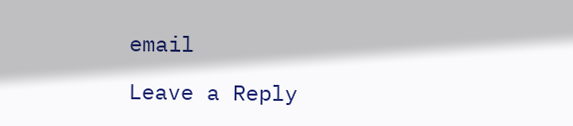email

Leave a Reply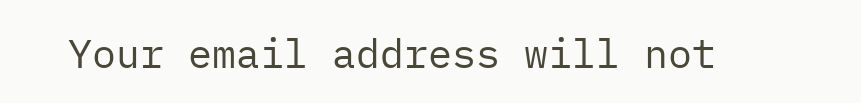Your email address will not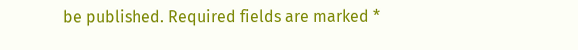be published. Required fields are marked *